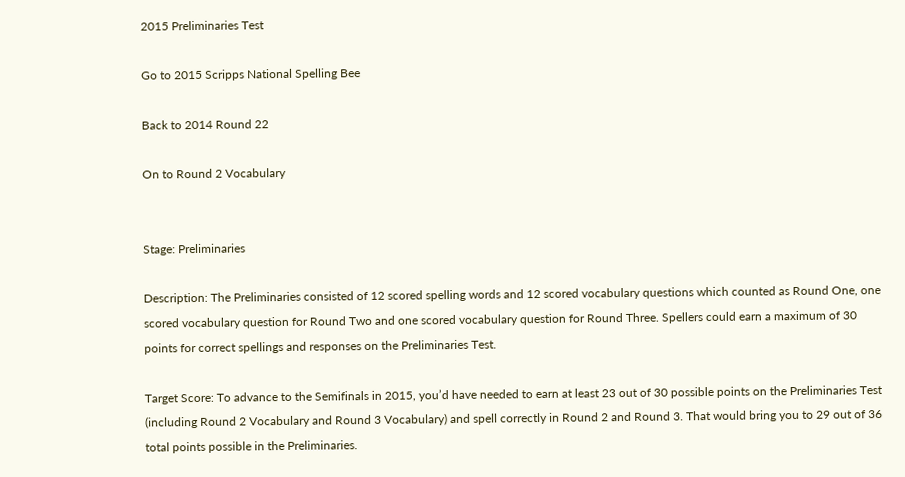2015 Preliminaries Test

Go to 2015 Scripps National Spelling Bee

Back to 2014 Round 22

On to Round 2 Vocabulary


Stage: Preliminaries

Description: The Preliminaries consisted of 12 scored spelling words and 12 scored vocabulary questions which counted as Round One, one scored vocabulary question for Round Two and one scored vocabulary question for Round Three. Spellers could earn a maximum of 30 points for correct spellings and responses on the Preliminaries Test.

Target Score: To advance to the Semifinals in 2015, you’d have needed to earn at least 23 out of 30 possible points on the Preliminaries Test (including Round 2 Vocabulary and Round 3 Vocabulary) and spell correctly in Round 2 and Round 3. That would bring you to 29 out of 36 total points possible in the Preliminaries.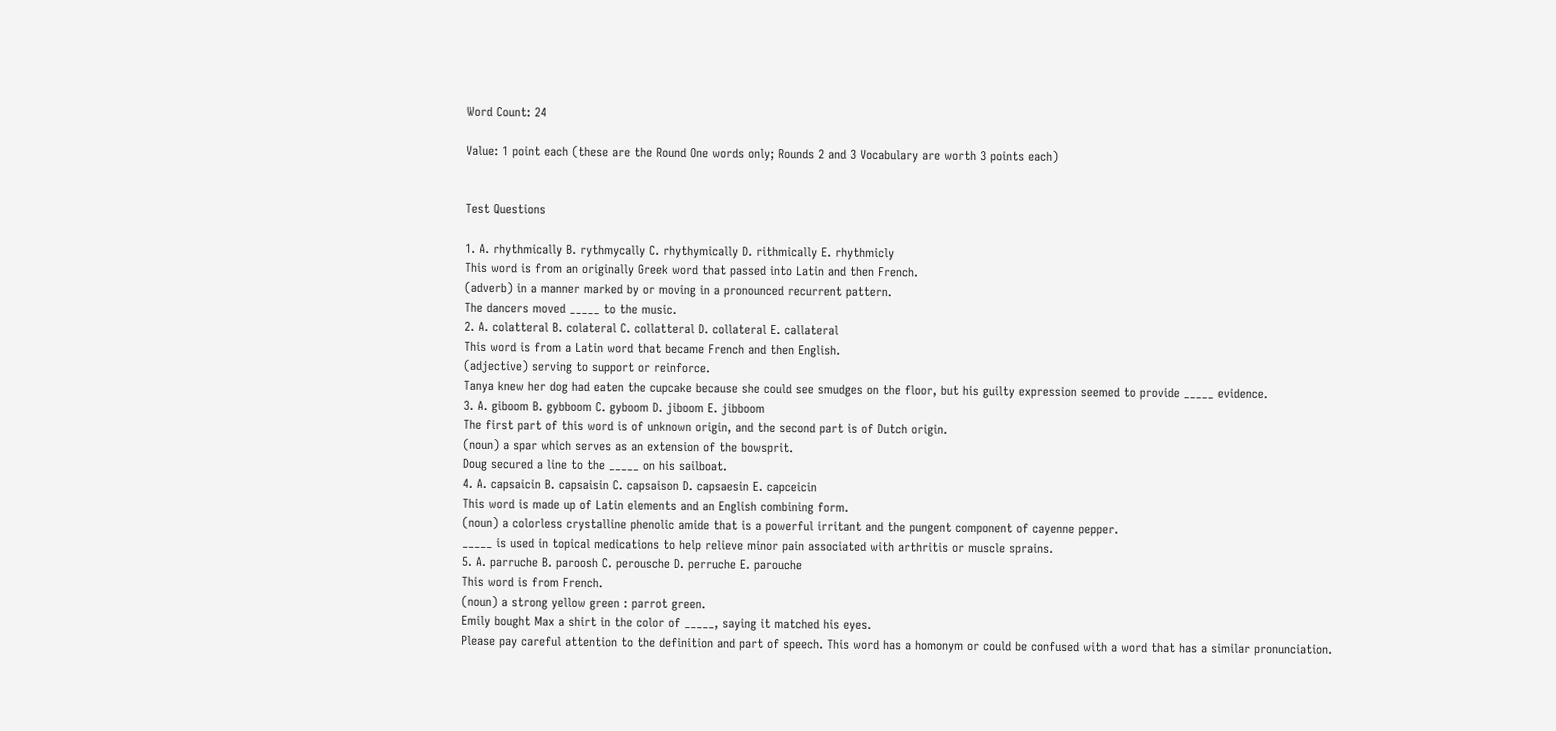Word Count: 24

Value: 1 point each (these are the Round One words only; Rounds 2 and 3 Vocabulary are worth 3 points each)


Test Questions

1. A. rhythmically B. rythmycally C. rhythymically D. rithmically E. rhythmicly
This word is from an originally Greek word that passed into Latin and then French.
(adverb) in a manner marked by or moving in a pronounced recurrent pattern.
The dancers moved _____ to the music.
2. A. colatteral B. colateral C. collatteral D. collateral E. callateral
This word is from a Latin word that became French and then English.
(adjective) serving to support or reinforce.
Tanya knew her dog had eaten the cupcake because she could see smudges on the floor, but his guilty expression seemed to provide _____ evidence.
3. A. giboom B. gybboom C. gyboom D. jiboom E. jibboom
The first part of this word is of unknown origin, and the second part is of Dutch origin.
(noun) a spar which serves as an extension of the bowsprit.
Doug secured a line to the _____ on his sailboat.
4. A. capsaicin B. capsaisin C. capsaison D. capsaesin E. capceicin
This word is made up of Latin elements and an English combining form.
(noun) a colorless crystalline phenolic amide that is a powerful irritant and the pungent component of cayenne pepper.
_____ is used in topical medications to help relieve minor pain associated with arthritis or muscle sprains.
5. A. parruche B. paroosh C. perousche D. perruche E. parouche
This word is from French.
(noun) a strong yellow green : parrot green.
Emily bought Max a shirt in the color of _____, saying it matched his eyes.
Please pay careful attention to the definition and part of speech. This word has a homonym or could be confused with a word that has a similar pronunciation.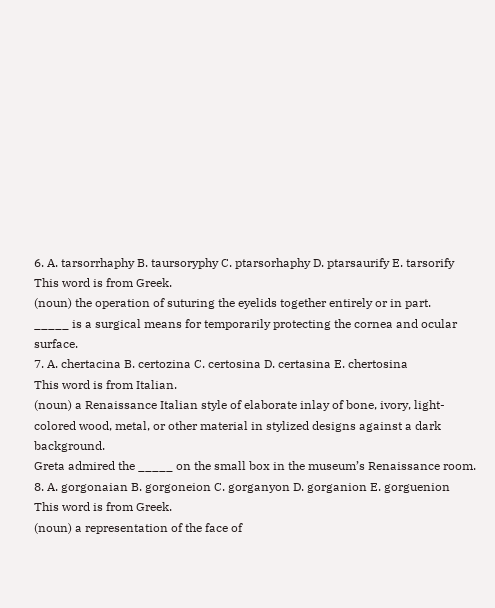6. A. tarsorrhaphy B. taursoryphy C. ptarsorhaphy D. ptarsaurify E. tarsorify
This word is from Greek.
(noun) the operation of suturing the eyelids together entirely or in part.
_____ is a surgical means for temporarily protecting the cornea and ocular surface.
7. A. chertacina B. certozina C. certosina D. certasina E. chertosina
This word is from Italian.
(noun) a Renaissance Italian style of elaborate inlay of bone, ivory, light-colored wood, metal, or other material in stylized designs against a dark background.
Greta admired the _____ on the small box in the museum’s Renaissance room.
8. A. gorgonaian B. gorgoneion C. gorganyon D. gorganion E. gorguenion
This word is from Greek.
(noun) a representation of the face of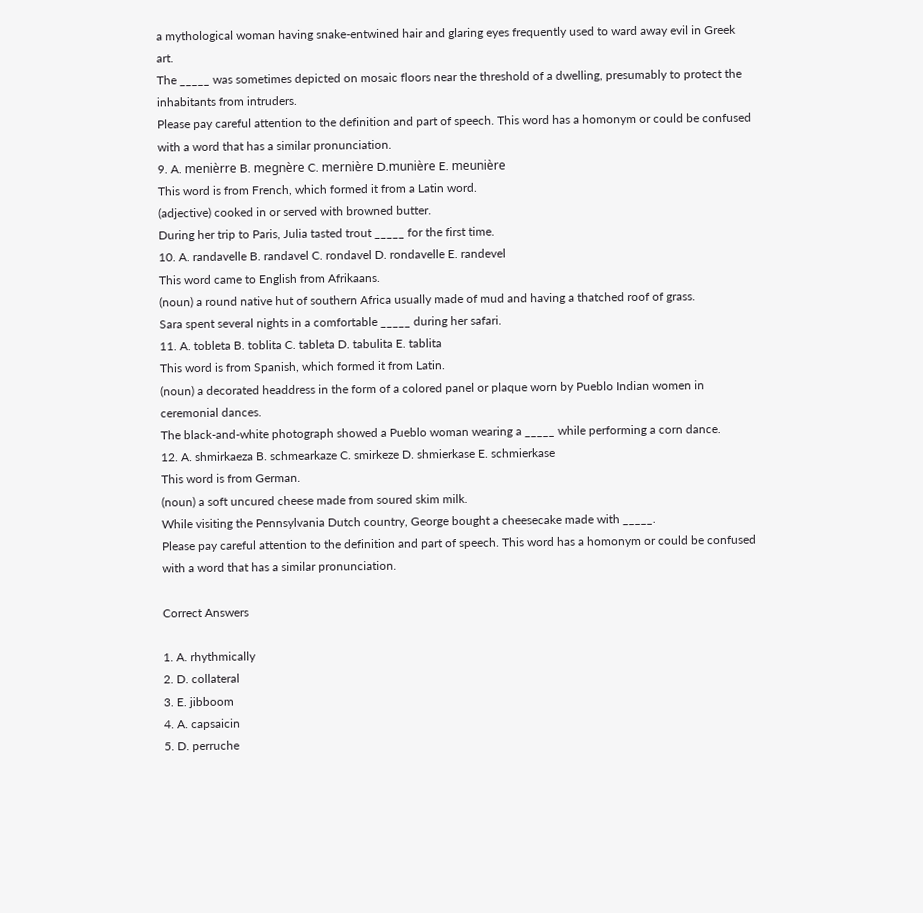a mythological woman having snake-entwined hair and glaring eyes frequently used to ward away evil in Greek art.
The _____ was sometimes depicted on mosaic floors near the threshold of a dwelling, presumably to protect the inhabitants from intruders.
Please pay careful attention to the definition and part of speech. This word has a homonym or could be confused with a word that has a similar pronunciation.
9. A. menièrre B. megnère C. mernière D.munière E. meunière
This word is from French, which formed it from a Latin word.
(adjective) cooked in or served with browned butter.
During her trip to Paris, Julia tasted trout _____ for the first time.
10. A. randavelle B. randavel C. rondavel D. rondavelle E. randevel
This word came to English from Afrikaans.
(noun) a round native hut of southern Africa usually made of mud and having a thatched roof of grass.
Sara spent several nights in a comfortable _____ during her safari.
11. A. tobleta B. toblita C. tableta D. tabulita E. tablita
This word is from Spanish, which formed it from Latin.
(noun) a decorated headdress in the form of a colored panel or plaque worn by Pueblo Indian women in ceremonial dances.
The black-and-white photograph showed a Pueblo woman wearing a _____ while performing a corn dance.
12. A. shmirkaeza B. schmearkaze C. smirkeze D. shmierkase E. schmierkase
This word is from German.
(noun) a soft uncured cheese made from soured skim milk.
While visiting the Pennsylvania Dutch country, George bought a cheesecake made with _____.
Please pay careful attention to the definition and part of speech. This word has a homonym or could be confused with a word that has a similar pronunciation.

Correct Answers

1. A. rhythmically
2. D. collateral
3. E. jibboom
4. A. capsaicin
5. D. perruche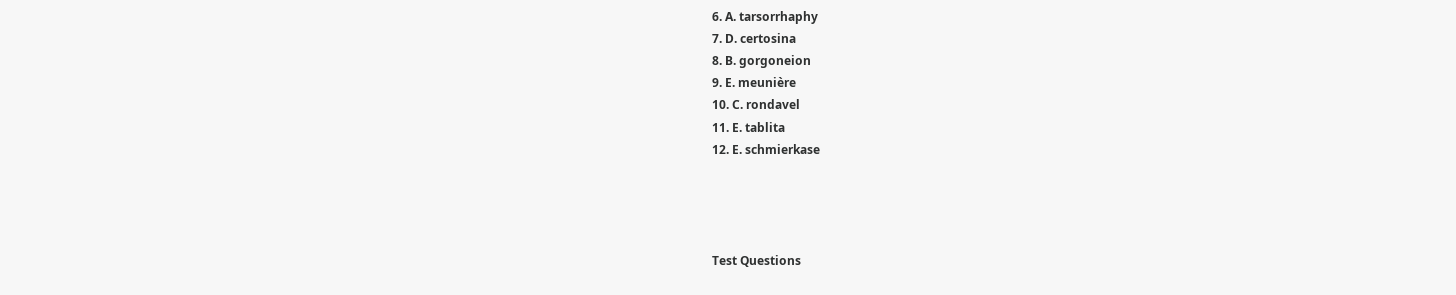6. A. tarsorrhaphy
7. D. certosina
8. B. gorgoneion
9. E. meunière
10. C. rondavel
11. E. tablita
12. E. schmierkase




Test Questions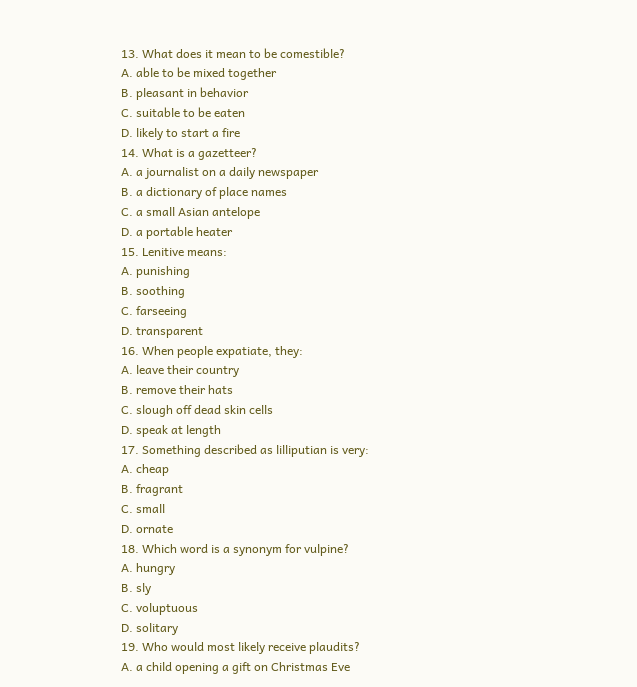13. What does it mean to be comestible?
A. able to be mixed together
B. pleasant in behavior
C. suitable to be eaten
D. likely to start a fire
14. What is a gazetteer?
A. a journalist on a daily newspaper
B. a dictionary of place names
C. a small Asian antelope
D. a portable heater
15. Lenitive means:
A. punishing
B. soothing
C. farseeing
D. transparent
16. When people expatiate, they:
A. leave their country
B. remove their hats
C. slough off dead skin cells
D. speak at length
17. Something described as lilliputian is very:
A. cheap
B. fragrant
C. small
D. ornate
18. Which word is a synonym for vulpine?
A. hungry
B. sly
C. voluptuous
D. solitary
19. Who would most likely receive plaudits?
A. a child opening a gift on Christmas Eve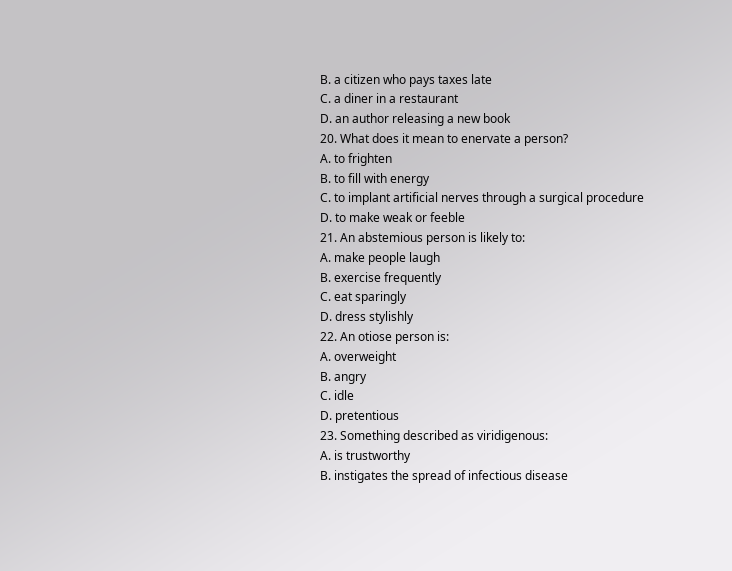B. a citizen who pays taxes late
C. a diner in a restaurant
D. an author releasing a new book
20. What does it mean to enervate a person?
A. to frighten
B. to fill with energy
C. to implant artificial nerves through a surgical procedure
D. to make weak or feeble
21. An abstemious person is likely to:
A. make people laugh
B. exercise frequently
C. eat sparingly
D. dress stylishly
22. An otiose person is:
A. overweight
B. angry
C. idle
D. pretentious
23. Something described as viridigenous:
A. is trustworthy
B. instigates the spread of infectious disease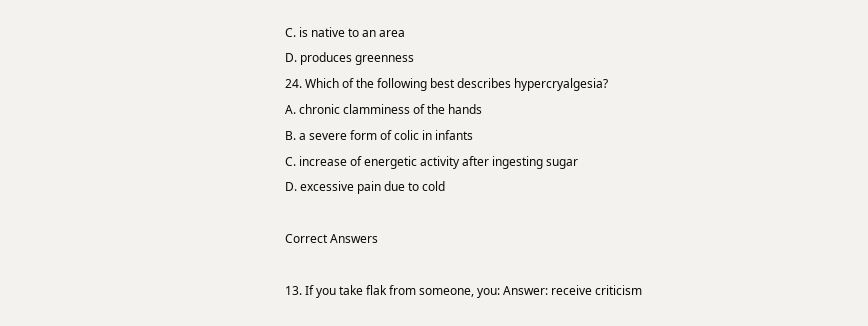C. is native to an area
D. produces greenness
24. Which of the following best describes hypercryalgesia?
A. chronic clamminess of the hands
B. a severe form of colic in infants
C. increase of energetic activity after ingesting sugar
D. excessive pain due to cold

Correct Answers

13. If you take flak from someone, you: Answer: receive criticism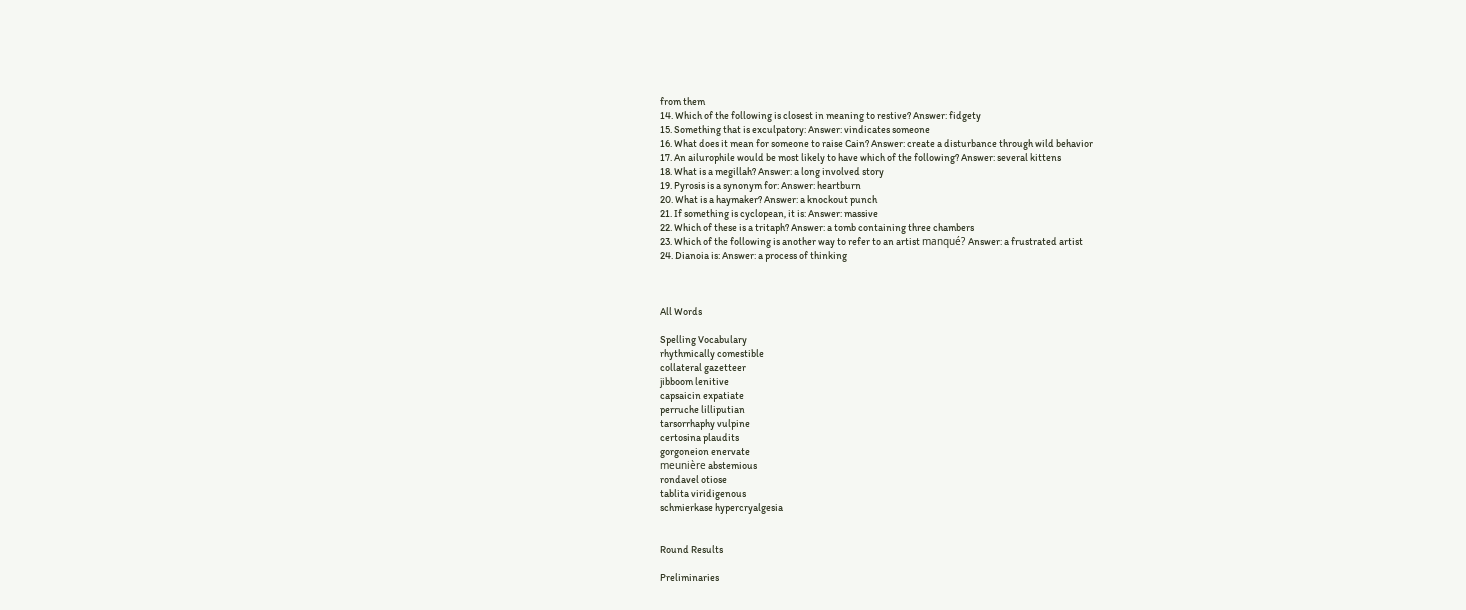from them
14. Which of the following is closest in meaning to restive? Answer: fidgety
15. Something that is exculpatory: Answer: vindicates someone
16. What does it mean for someone to raise Cain? Answer: create a disturbance through wild behavior
17. An ailurophile would be most likely to have which of the following? Answer: several kittens
18. What is a megillah? Answer: a long involved story
19. Pyrosis is a synonym for: Answer: heartburn
20. What is a haymaker? Answer: a knockout punch
21. If something is cyclopean, it is: Answer: massive
22. Which of these is a tritaph? Answer: a tomb containing three chambers
23. Which of the following is another way to refer to an artist manqué? Answer: a frustrated artist
24. Dianoia is: Answer: a process of thinking



All Words

Spelling Vocabulary
rhythmically comestible
collateral gazetteer
jibboom lenitive
capsaicin expatiate
perruche lilliputian
tarsorrhaphy vulpine
certosina plaudits
gorgoneion enervate
meunière abstemious
rondavel otiose
tablita viridigenous
schmierkase hypercryalgesia


Round Results

Preliminaries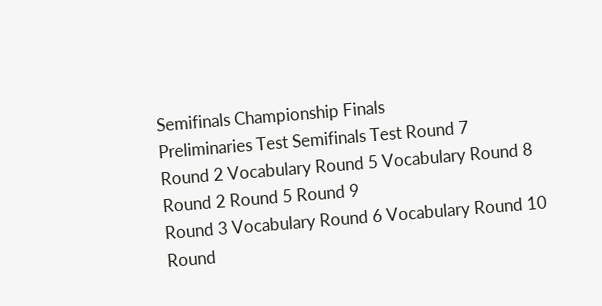Semifinals Championship Finals
Preliminaries Test Semifinals Test Round 7
Round 2 Vocabulary Round 5 Vocabulary Round 8
Round 2 Round 5 Round 9
Round 3 Vocabulary Round 6 Vocabulary Round 10
Round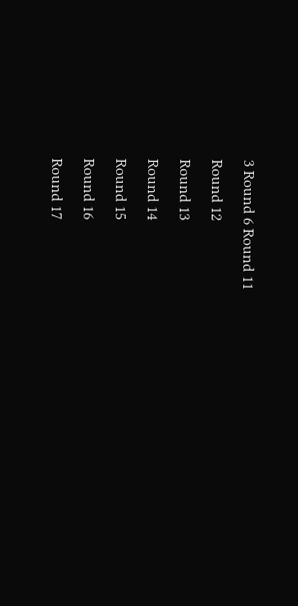3 Round 6 Round 11
Round 12
Round 13
Round 14
Round 15
Round 16
Round 17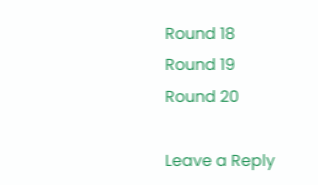Round 18
Round 19
Round 20

Leave a Reply